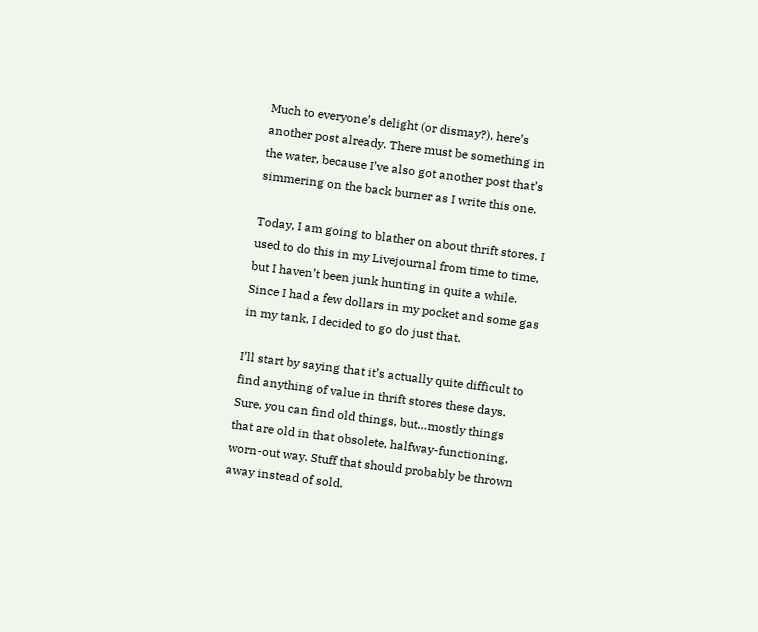Much to everyone’s delight (or dismay?), here’s another post already. There must be something in the water, because I’ve also got another post that’s simmering on the back burner as I write this one.

Today, I am going to blather on about thrift stores. I used to do this in my Livejournal from time to time, but I haven’t been junk hunting in quite a while. Since I had a few dollars in my pocket and some gas in my tank, I decided to go do just that.

I’ll start by saying that it’s actually quite difficult to find anything of value in thrift stores these days. Sure, you can find old things, but…mostly things that are old in that obsolete, halfway-functioning, worn-out way. Stuff that should probably be thrown away instead of sold.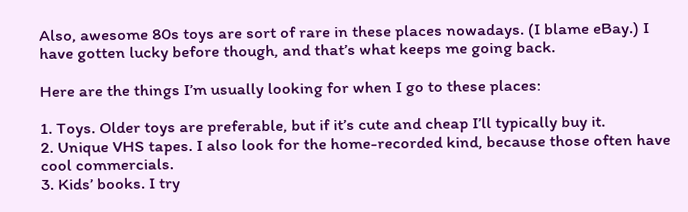Also, awesome 80s toys are sort of rare in these places nowadays. (I blame eBay.) I have gotten lucky before though, and that’s what keeps me going back.

Here are the things I’m usually looking for when I go to these places:

1. Toys. Older toys are preferable, but if it’s cute and cheap I’ll typically buy it.
2. Unique VHS tapes. I also look for the home-recorded kind, because those often have cool commercials.
3. Kids’ books. I try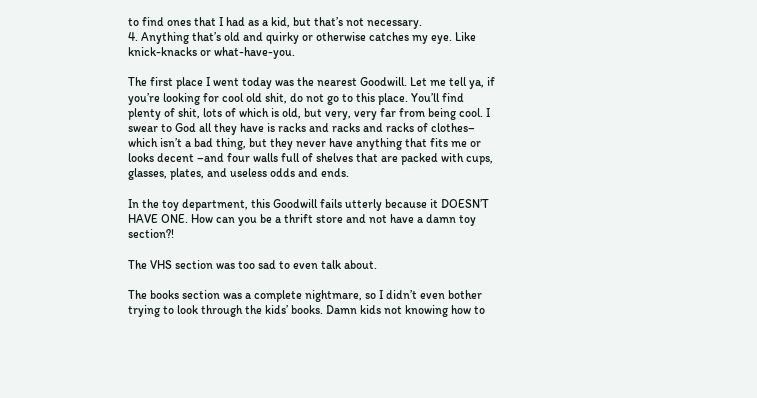to find ones that I had as a kid, but that’s not necessary.
4. Anything that’s old and quirky or otherwise catches my eye. Like knick-knacks or what-have-you.

The first place I went today was the nearest Goodwill. Let me tell ya, if you’re looking for cool old shit, do not go to this place. You’ll find plenty of shit, lots of which is old, but very, very far from being cool. I swear to God all they have is racks and racks and racks of clothes– which isn’t a bad thing, but they never have anything that fits me or looks decent –and four walls full of shelves that are packed with cups, glasses, plates, and useless odds and ends.

In the toy department, this Goodwill fails utterly because it DOESN’T HAVE ONE. How can you be a thrift store and not have a damn toy section?!

The VHS section was too sad to even talk about.

The books section was a complete nightmare, so I didn’t even bother trying to look through the kids’ books. Damn kids not knowing how to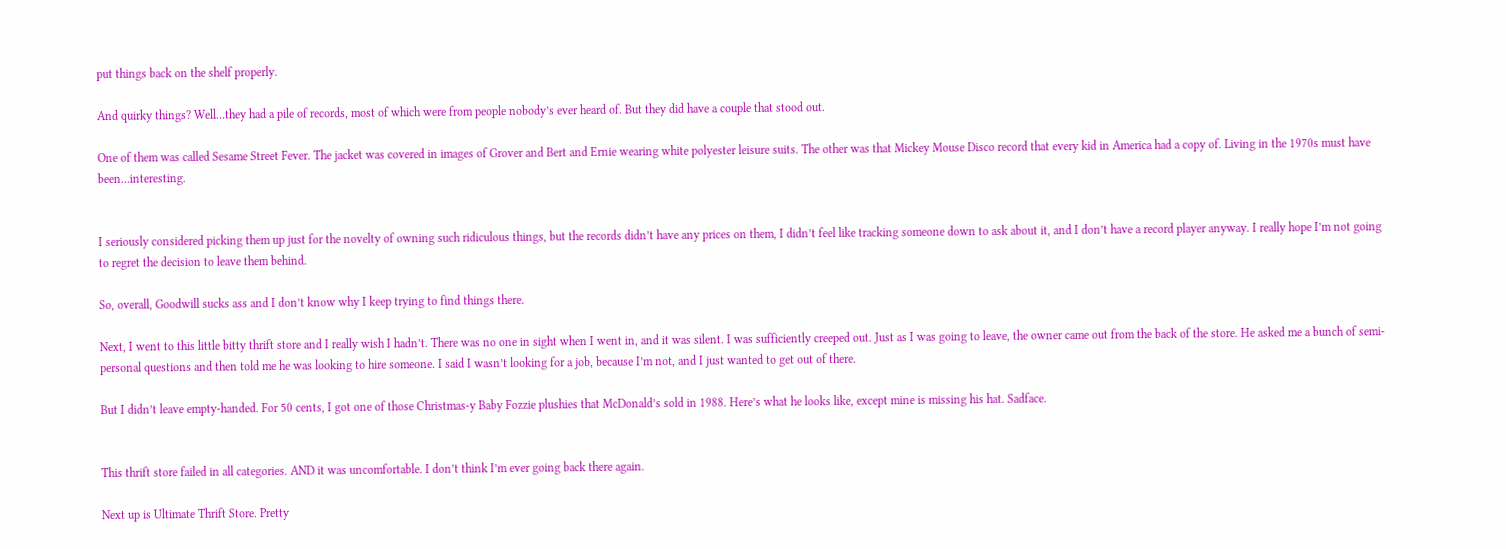put things back on the shelf properly.

And quirky things? Well…they had a pile of records, most of which were from people nobody’s ever heard of. But they did have a couple that stood out.

One of them was called Sesame Street Fever. The jacket was covered in images of Grover and Bert and Ernie wearing white polyester leisure suits. The other was that Mickey Mouse Disco record that every kid in America had a copy of. Living in the 1970s must have been…interesting.


I seriously considered picking them up just for the novelty of owning such ridiculous things, but the records didn’t have any prices on them, I didn’t feel like tracking someone down to ask about it, and I don’t have a record player anyway. I really hope I’m not going to regret the decision to leave them behind.

So, overall, Goodwill sucks ass and I don’t know why I keep trying to find things there.

Next, I went to this little bitty thrift store and I really wish I hadn’t. There was no one in sight when I went in, and it was silent. I was sufficiently creeped out. Just as I was going to leave, the owner came out from the back of the store. He asked me a bunch of semi-personal questions and then told me he was looking to hire someone. I said I wasn’t looking for a job, because I’m not, and I just wanted to get out of there.

But I didn’t leave empty-handed. For 50 cents, I got one of those Christmas-y Baby Fozzie plushies that McDonald’s sold in 1988. Here’s what he looks like, except mine is missing his hat. Sadface.


This thrift store failed in all categories. AND it was uncomfortable. I don’t think I’m ever going back there again.

Next up is Ultimate Thrift Store. Pretty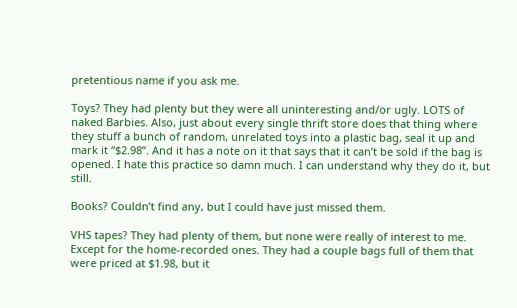pretentious name if you ask me.

Toys? They had plenty but they were all uninteresting and/or ugly. LOTS of naked Barbies. Also, just about every single thrift store does that thing where they stuff a bunch of random, unrelated toys into a plastic bag, seal it up and mark it “$2.98”. And it has a note on it that says that it can’t be sold if the bag is opened. I hate this practice so damn much. I can understand why they do it, but still.

Books? Couldn’t find any, but I could have just missed them.

VHS tapes? They had plenty of them, but none were really of interest to me. Except for the home-recorded ones. They had a couple bags full of them that were priced at $1.98, but it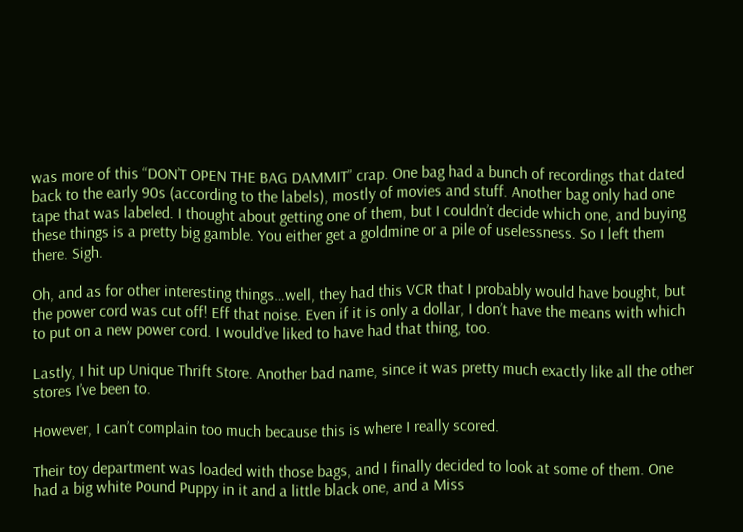was more of this “DON’T OPEN THE BAG DAMMIT” crap. One bag had a bunch of recordings that dated back to the early 90s (according to the labels), mostly of movies and stuff. Another bag only had one tape that was labeled. I thought about getting one of them, but I couldn’t decide which one, and buying these things is a pretty big gamble. You either get a goldmine or a pile of uselessness. So I left them there. Sigh.

Oh, and as for other interesting things…well, they had this VCR that I probably would have bought, but the power cord was cut off! Eff that noise. Even if it is only a dollar, I don’t have the means with which to put on a new power cord. I would’ve liked to have had that thing, too.

Lastly, I hit up Unique Thrift Store. Another bad name, since it was pretty much exactly like all the other stores I’ve been to.

However, I can’t complain too much because this is where I really scored.

Their toy department was loaded with those bags, and I finally decided to look at some of them. One had a big white Pound Puppy in it and a little black one, and a Miss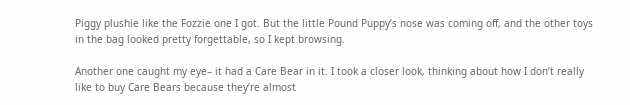Piggy plushie like the Fozzie one I got. But the little Pound Puppy’s nose was coming off, and the other toys in the bag looked pretty forgettable, so I kept browsing.

Another one caught my eye– it had a Care Bear in it. I took a closer look, thinking about how I don’t really like to buy Care Bears because they’re almost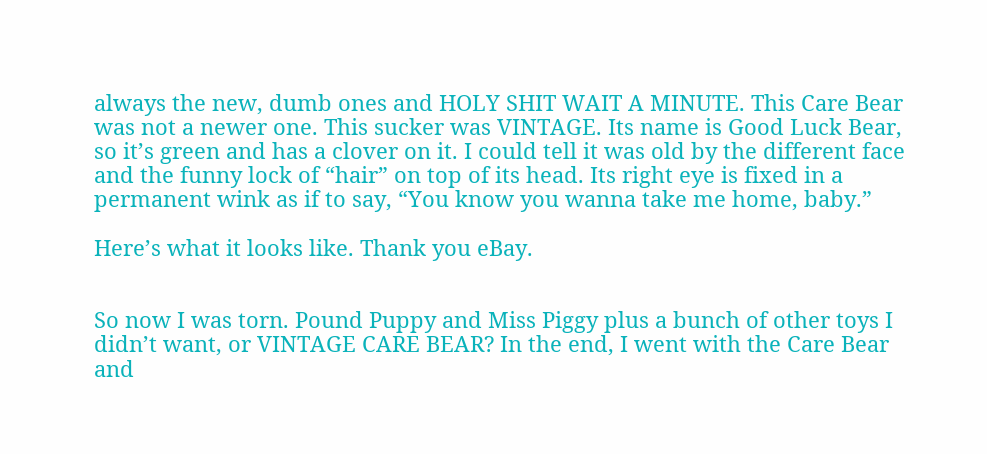always the new, dumb ones and HOLY SHIT WAIT A MINUTE. This Care Bear was not a newer one. This sucker was VINTAGE. Its name is Good Luck Bear, so it’s green and has a clover on it. I could tell it was old by the different face and the funny lock of “hair” on top of its head. Its right eye is fixed in a permanent wink as if to say, “You know you wanna take me home, baby.”

Here’s what it looks like. Thank you eBay.


So now I was torn. Pound Puppy and Miss Piggy plus a bunch of other toys I didn’t want, or VINTAGE CARE BEAR? In the end, I went with the Care Bear and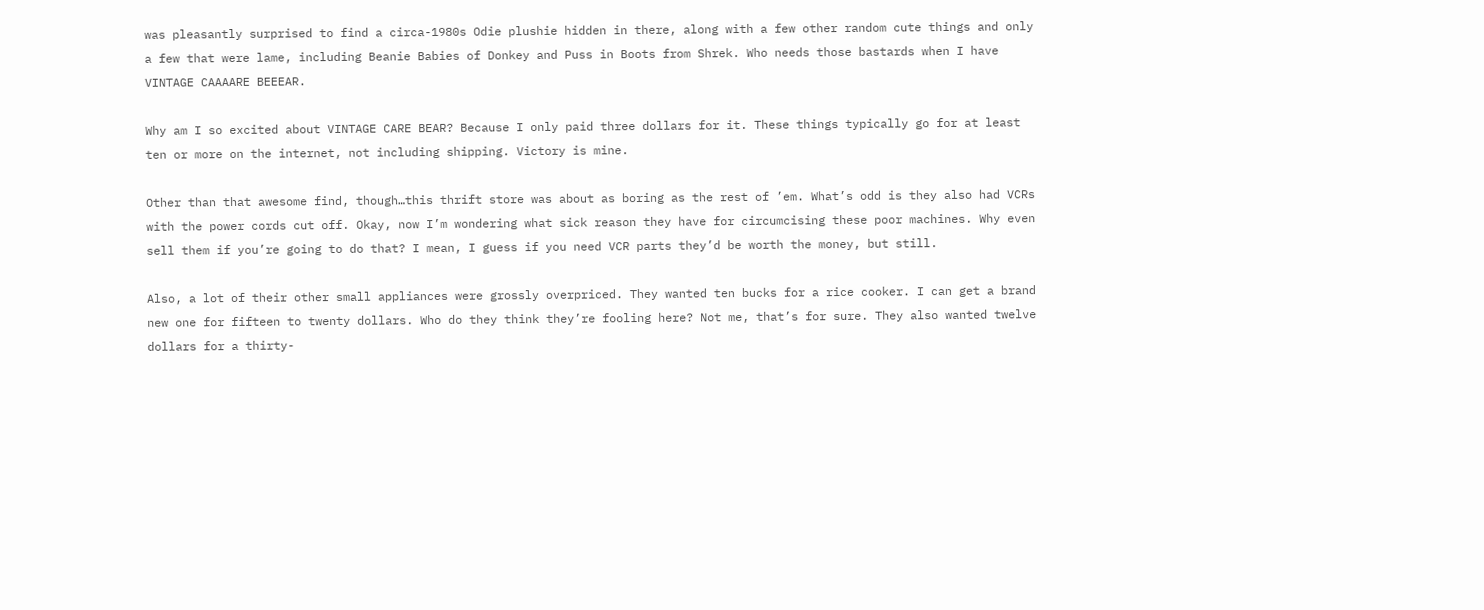was pleasantly surprised to find a circa-1980s Odie plushie hidden in there, along with a few other random cute things and only a few that were lame, including Beanie Babies of Donkey and Puss in Boots from Shrek. Who needs those bastards when I have VINTAGE CAAAARE BEEEAR.

Why am I so excited about VINTAGE CARE BEAR? Because I only paid three dollars for it. These things typically go for at least ten or more on the internet, not including shipping. Victory is mine.

Other than that awesome find, though…this thrift store was about as boring as the rest of ’em. What’s odd is they also had VCRs with the power cords cut off. Okay, now I’m wondering what sick reason they have for circumcising these poor machines. Why even sell them if you’re going to do that? I mean, I guess if you need VCR parts they’d be worth the money, but still.

Also, a lot of their other small appliances were grossly overpriced. They wanted ten bucks for a rice cooker. I can get a brand new one for fifteen to twenty dollars. Who do they think they’re fooling here? Not me, that’s for sure. They also wanted twelve dollars for a thirty-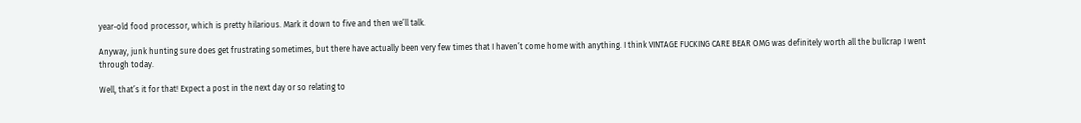year-old food processor, which is pretty hilarious. Mark it down to five and then we’ll talk.

Anyway, junk hunting sure does get frustrating sometimes, but there have actually been very few times that I haven’t come home with anything. I think VINTAGE FUCKING CARE BEAR OMG was definitely worth all the bullcrap I went through today.

Well, that’s it for that! Expect a post in the next day or so relating to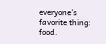everyone’s favorite thing: food.